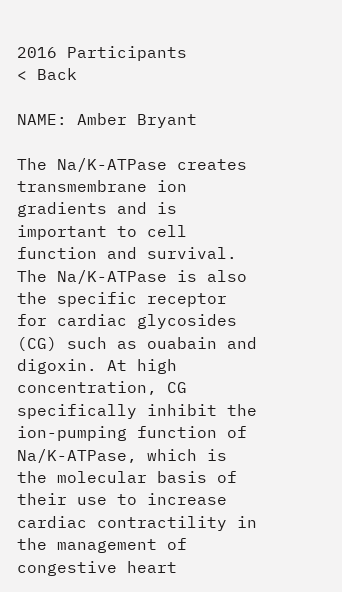2016 Participants
< Back

NAME: Amber Bryant

The Na/K-ATPase creates transmembrane ion gradients and is important to cell function and survival. The Na/K-ATPase is also the specific receptor for cardiac glycosides (CG) such as ouabain and digoxin. At high concentration, CG specifically inhibit the ion-pumping function of Na/K-ATPase, which is the molecular basis of their use to increase cardiac contractility in the management of congestive heart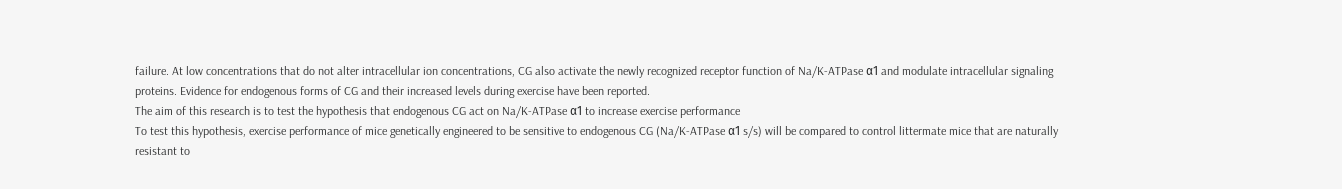failure. At low concentrations that do not alter intracellular ion concentrations, CG also activate the newly recognized receptor function of Na/K-ATPase α1 and modulate intracellular signaling proteins. Evidence for endogenous forms of CG and their increased levels during exercise have been reported.
The aim of this research is to test the hypothesis that endogenous CG act on Na/K-ATPase α1 to increase exercise performance
To test this hypothesis, exercise performance of mice genetically engineered to be sensitive to endogenous CG (Na/K-ATPase α1 s/s) will be compared to control littermate mice that are naturally resistant to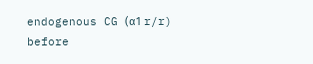endogenous CG (α1 r/r) before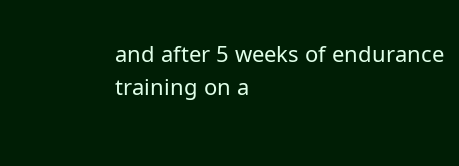and after 5 weeks of endurance training on a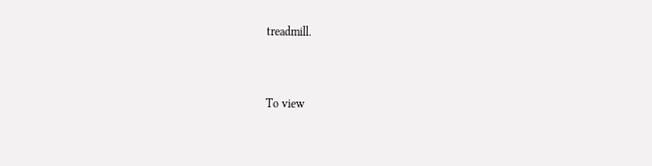treadmill.


To view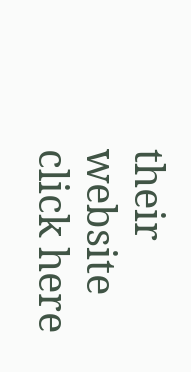their website click here